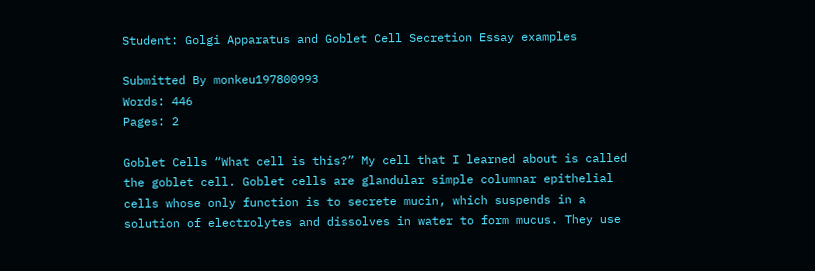Student: Golgi Apparatus and Goblet Cell Secretion Essay examples

Submitted By monkeu197800993
Words: 446
Pages: 2

Goblet Cells “What cell is this?” My cell that I learned about is called the goblet cell. Goblet cells are glandular simple columnar epithelial cells whose only function is to secrete mucin, which suspends in a solution of electrolytes and dissolves in water to form mucus. They use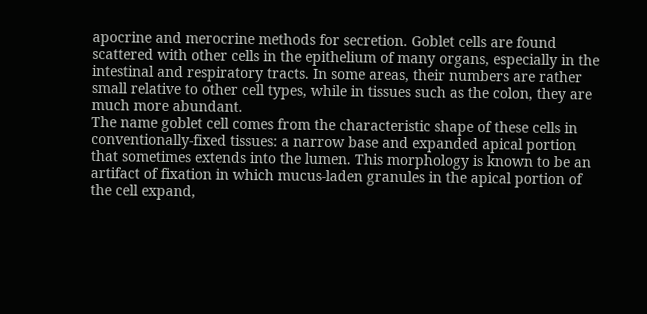apocrine and merocrine methods for secretion. Goblet cells are found scattered with other cells in the epithelium of many organs, especially in the intestinal and respiratory tracts. In some areas, their numbers are rather small relative to other cell types, while in tissues such as the colon, they are much more abundant.
The name goblet cell comes from the characteristic shape of these cells in conventionally-fixed tissues: a narrow base and expanded apical portion that sometimes extends into the lumen. This morphology is known to be an artifact of fixation in which mucus-laden granules in the apical portion of the cell expand,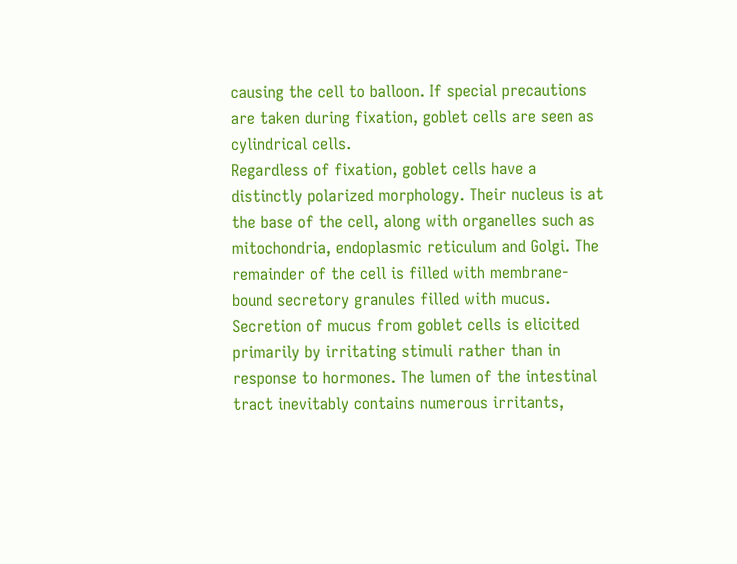causing the cell to balloon. If special precautions are taken during fixation, goblet cells are seen as cylindrical cells.
Regardless of fixation, goblet cells have a distinctly polarized morphology. Their nucleus is at the base of the cell, along with organelles such as mitochondria, endoplasmic reticulum and Golgi. The remainder of the cell is filled with membrane-bound secretory granules filled with mucus. Secretion of mucus from goblet cells is elicited primarily by irritating stimuli rather than in response to hormones. The lumen of the intestinal tract inevitably contains numerous irritants,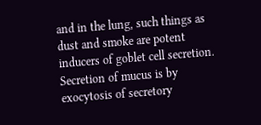and in the lung, such things as dust and smoke are potent inducers of goblet cell secretion.
Secretion of mucus is by exocytosis of secretory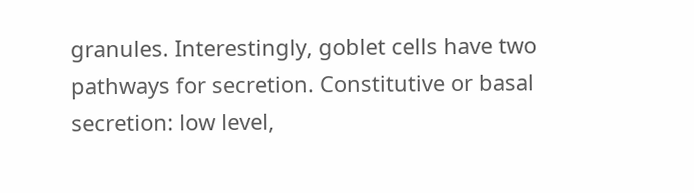granules. Interestingly, goblet cells have two pathways for secretion. Constitutive or basal secretion: low level,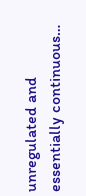unregulated and essentially continuous…